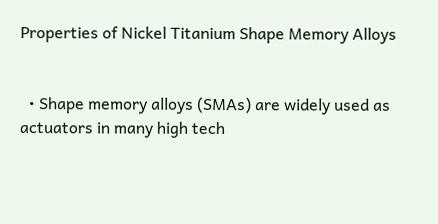Properties of Nickel Titanium Shape Memory Alloys


  • Shape memory alloys (SMAs) are widely used as actuators in many high tech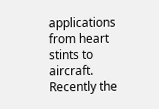applications from heart stints to aircraft.  Recently the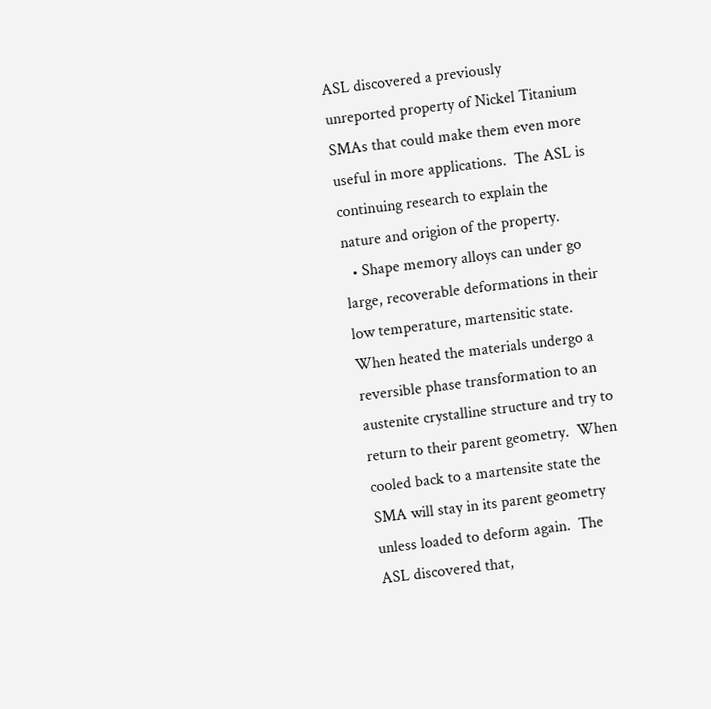ASL discovered a previously unreported property of Nickel Titanium SMAs that could make them even more useful in more applications.  The ASL is continuing research to explain the nature and origion of the property.
  • Shape memory alloys can under go large, recoverable deformations in their low temperature, martensitic state.  When heated the materials undergo a reversible phase transformation to an austenite crystalline structure and try to return to their parent geometry.  When cooled back to a martensite state the SMA will stay in its parent geometry unless loaded to deform again.  The ASL discovered that,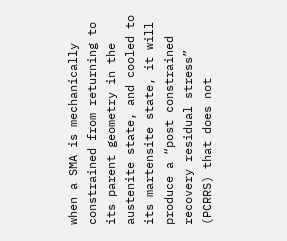when a SMA is mechanically constrained from returning to its parent geometry in the austenite state, and cooled to its martensite state, it will produce a “post constrained recovery residual stress” (PCRRS) that does not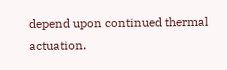depend upon continued thermal actuation.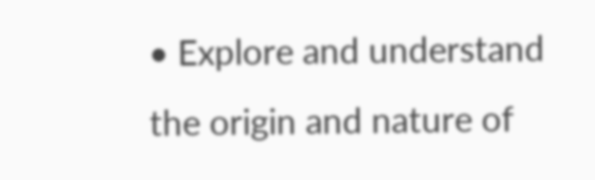• Explore and understand the origin and nature of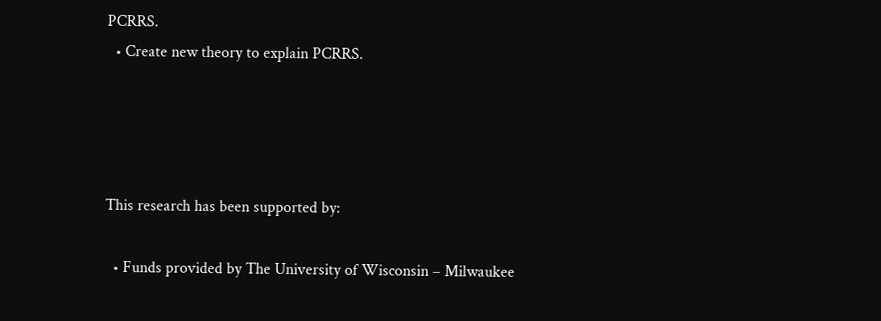PCRRS.
  • Create new theory to explain PCRRS.




This research has been supported by:

  • Funds provided by The University of Wisconsin – Milwaukee